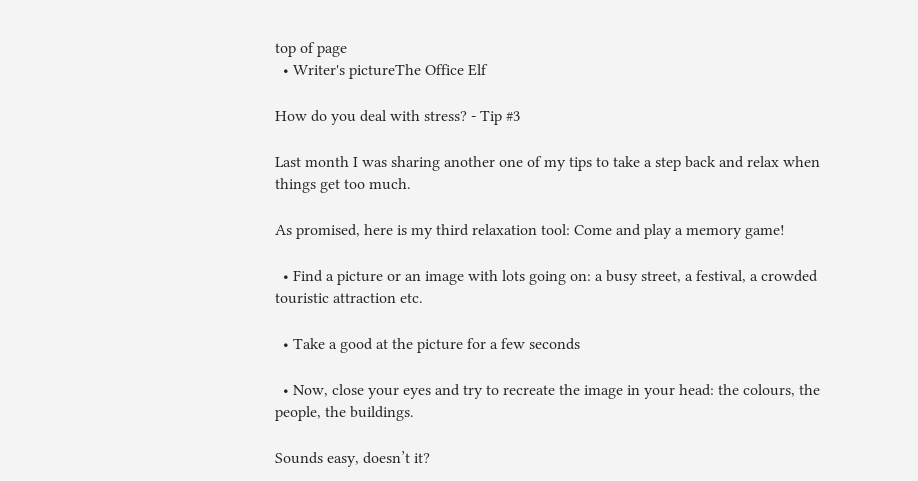top of page
  • Writer's pictureThe Office Elf

How do you deal with stress? - Tip #3

Last month I was sharing another one of my tips to take a step back and relax when things get too much.

As promised, here is my third relaxation tool: Come and play a memory game!

  • Find a picture or an image with lots going on: a busy street, a festival, a crowded touristic attraction etc.

  • Take a good at the picture for a few seconds

  • Now, close your eyes and try to recreate the image in your head: the colours, the people, the buildings.

Sounds easy, doesn’t it?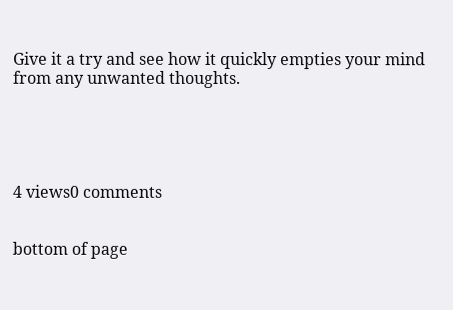Give it a try and see how it quickly empties your mind from any unwanted thoughts.





4 views0 comments


bottom of page